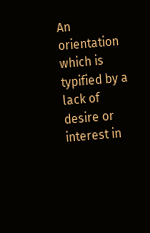An orientation which is typified by a lack of desire or interest in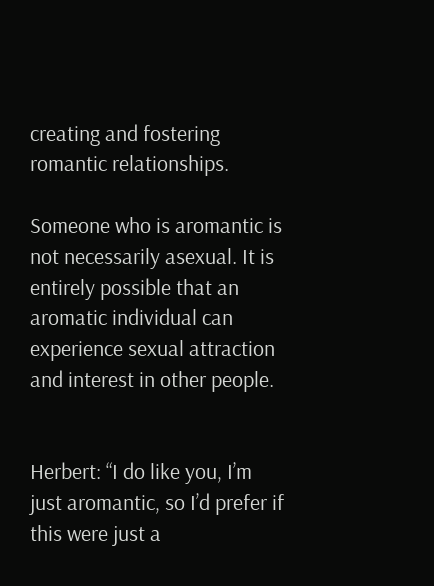creating and fostering romantic relationships.

Someone who is aromantic is not necessarily asexual. It is entirely possible that an aromatic individual can experience sexual attraction and interest in other people.


Herbert: “I do like you, I’m just aromantic, so I’d prefer if this were just a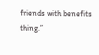friends with benefits thing.”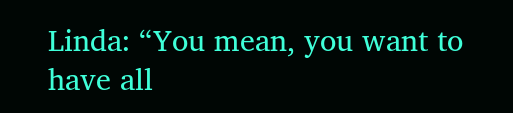Linda: “You mean, you want to have all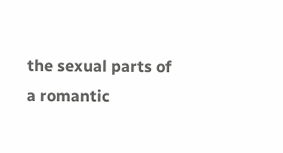the sexual parts of a romantic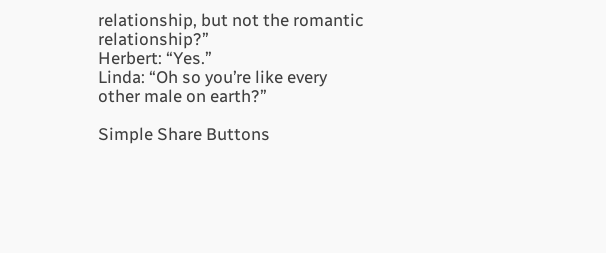relationship, but not the romantic relationship?”
Herbert: “Yes.”
Linda: “Oh so you’re like every other male on earth?”

Simple Share Buttons